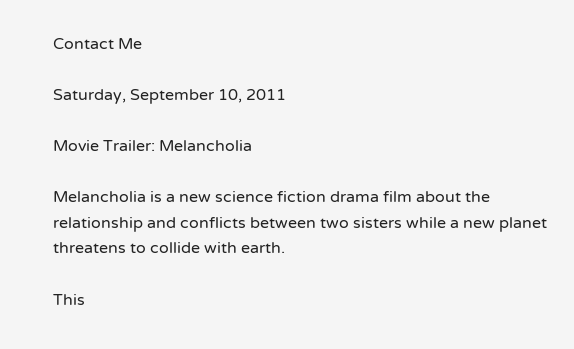Contact Me

Saturday, September 10, 2011

Movie Trailer: Melancholia

Melancholia is a new science fiction drama film about the relationship and conflicts between two sisters while a new planet threatens to collide with earth.

This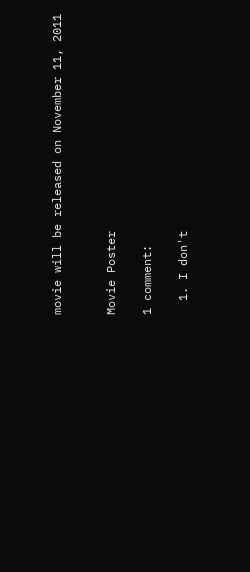movie will be released on November 11, 2011


Movie Poster

1 comment:

  1. I don't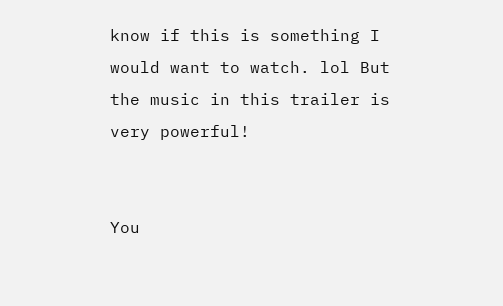know if this is something I would want to watch. lol But the music in this trailer is very powerful!


You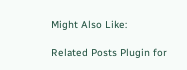Might Also Like:

Related Posts Plugin for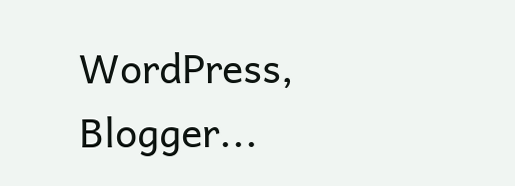WordPress, Blogger...